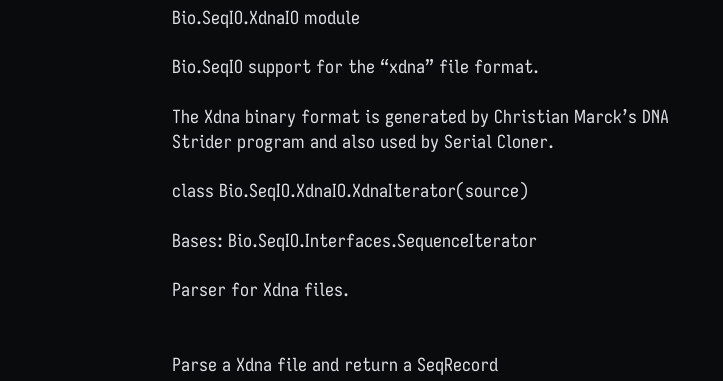Bio.SeqIO.XdnaIO module

Bio.SeqIO support for the “xdna” file format.

The Xdna binary format is generated by Christian Marck’s DNA Strider program and also used by Serial Cloner.

class Bio.SeqIO.XdnaIO.XdnaIterator(source)

Bases: Bio.SeqIO.Interfaces.SequenceIterator

Parser for Xdna files.


Parse a Xdna file and return a SeqRecord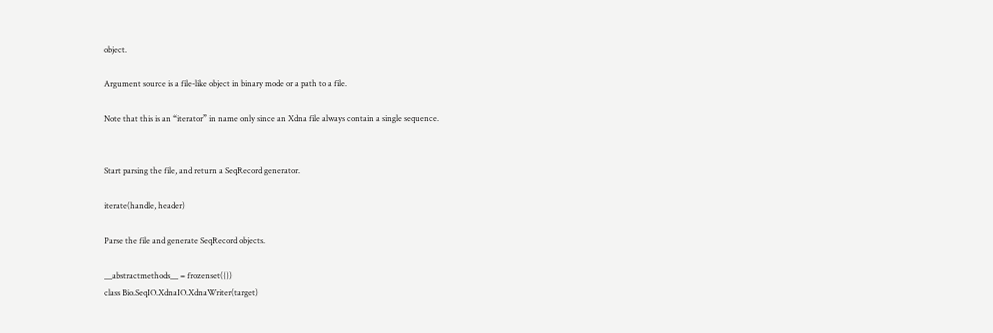object.

Argument source is a file-like object in binary mode or a path to a file.

Note that this is an “iterator” in name only since an Xdna file always contain a single sequence.


Start parsing the file, and return a SeqRecord generator.

iterate(handle, header)

Parse the file and generate SeqRecord objects.

__abstractmethods__ = frozenset({})
class Bio.SeqIO.XdnaIO.XdnaWriter(target)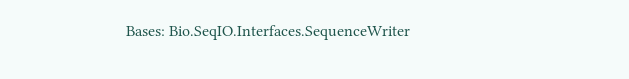Bases: Bio.SeqIO.Interfaces.SequenceWriter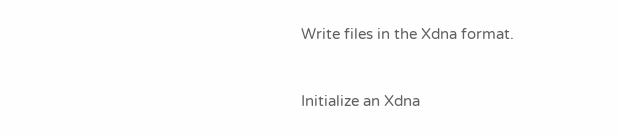Write files in the Xdna format.


Initialize an Xdna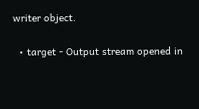writer object.

  • target - Output stream opened in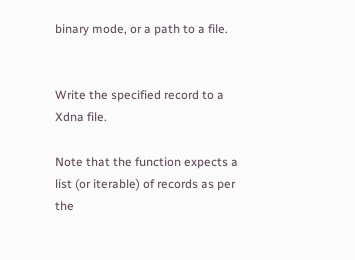binary mode, or a path to a file.


Write the specified record to a Xdna file.

Note that the function expects a list (or iterable) of records as per the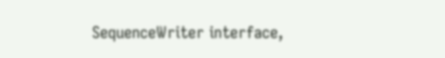SequenceWriter interface,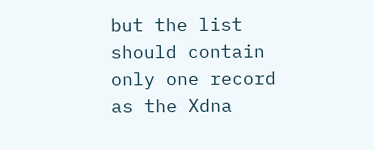but the list should contain only one record as the Xdna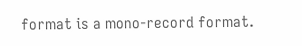format is a mono-record format.